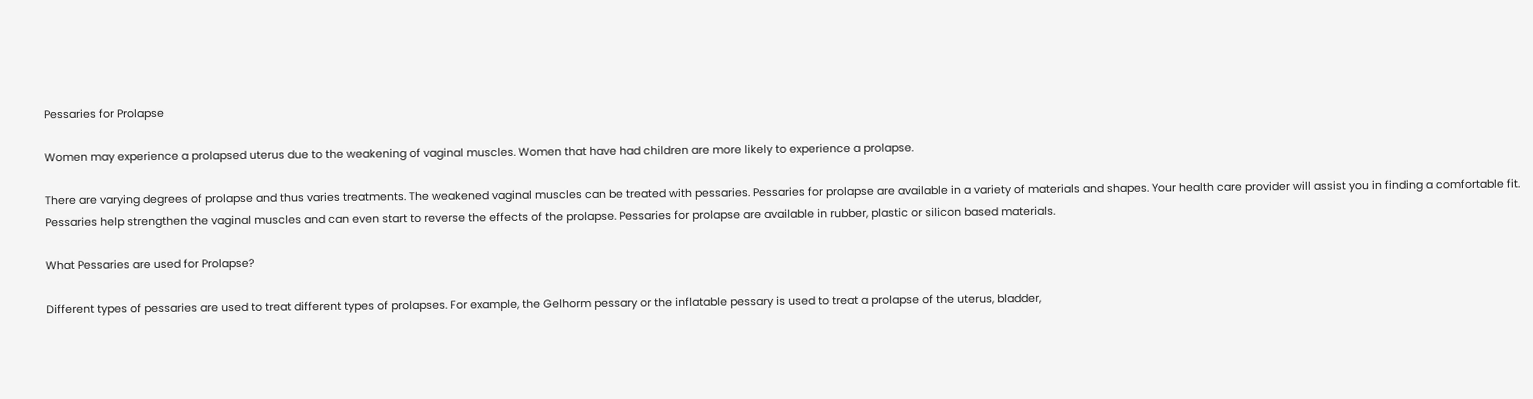Pessaries for Prolapse

Women may experience a prolapsed uterus due to the weakening of vaginal muscles. Women that have had children are more likely to experience a prolapse.

There are varying degrees of prolapse and thus varies treatments. The weakened vaginal muscles can be treated with pessaries. Pessaries for prolapse are available in a variety of materials and shapes. Your health care provider will assist you in finding a comfortable fit. Pessaries help strengthen the vaginal muscles and can even start to reverse the effects of the prolapse. Pessaries for prolapse are available in rubber, plastic or silicon based materials.

What Pessaries are used for Prolapse?

Different types of pessaries are used to treat different types of prolapses. For example, the Gelhorm pessary or the inflatable pessary is used to treat a prolapse of the uterus, bladder,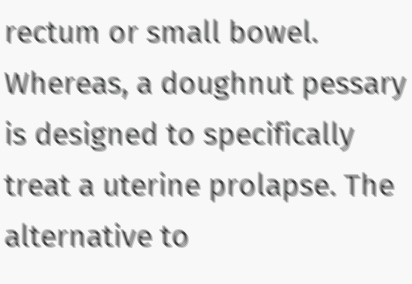rectum or small bowel. Whereas, a doughnut pessary is designed to specifically treat a uterine prolapse. The alternative to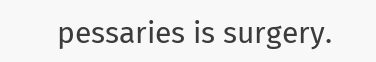pessaries is surgery.